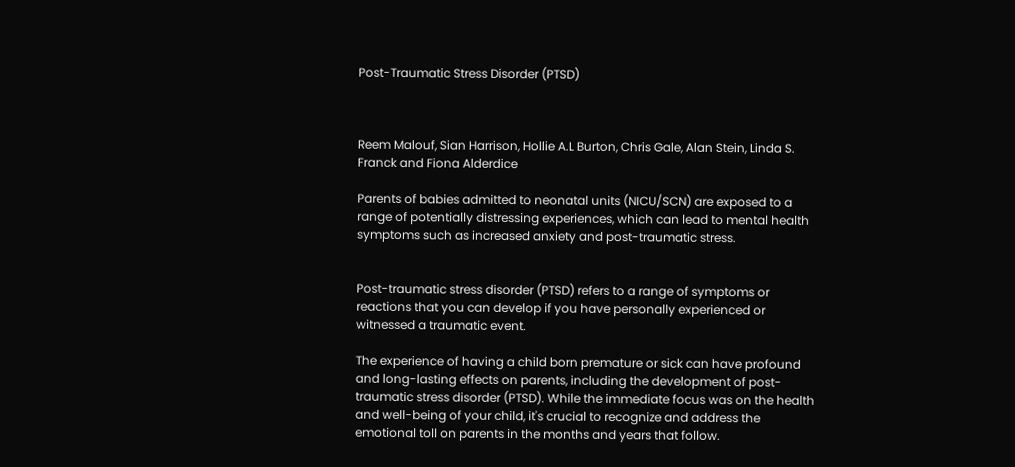Post-Traumatic Stress Disorder (PTSD)



Reem Malouf, Sian Harrison, Hollie A.L Burton, Chris Gale, Alan Stein, Linda S. Franck and Fiona Alderdice

Parents of babies admitted to neonatal units (NICU/SCN) are exposed to a range of potentially distressing experiences, which can lead to mental health symptoms such as increased anxiety and post-traumatic stress.


Post-traumatic stress disorder (PTSD) refers to a range of symptoms or reactions that you can develop if you have personally experienced or witnessed a traumatic event.

The experience of having a child born premature or sick can have profound and long-lasting effects on parents, including the development of post-traumatic stress disorder (PTSD). While the immediate focus was on the health and well-being of your child, it's crucial to recognize and address the emotional toll on parents in the months and years that follow.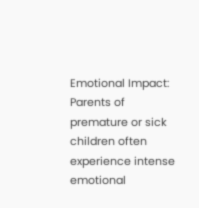Emotional Impact: Parents of premature or sick children often experience intense emotional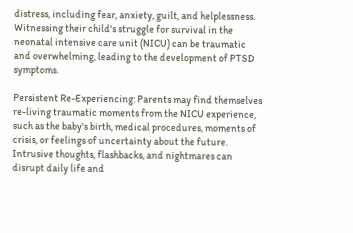distress, including fear, anxiety, guilt, and helplessness. Witnessing their child's struggle for survival in the neonatal intensive care unit (NICU) can be traumatic and overwhelming, leading to the development of PTSD symptoms.

Persistent Re-Experiencing: Parents may find themselves re-living traumatic moments from the NICU experience, such as the baby's birth, medical procedures, moments of crisis, or feelings of uncertainty about the future. Intrusive thoughts, flashbacks, and nightmares can disrupt daily life and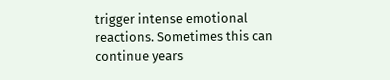trigger intense emotional reactions. Sometimes this can continue years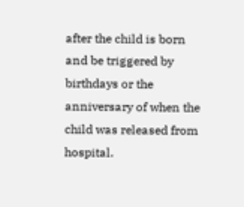after the child is born and be triggered by birthdays or the anniversary of when the child was released from hospital.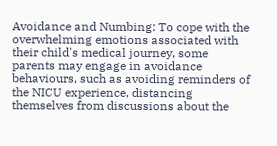Avoidance and Numbing: To cope with the overwhelming emotions associated with their child's medical journey, some parents may engage in avoidance behaviours, such as avoiding reminders of the NICU experience, distancing themselves from discussions about the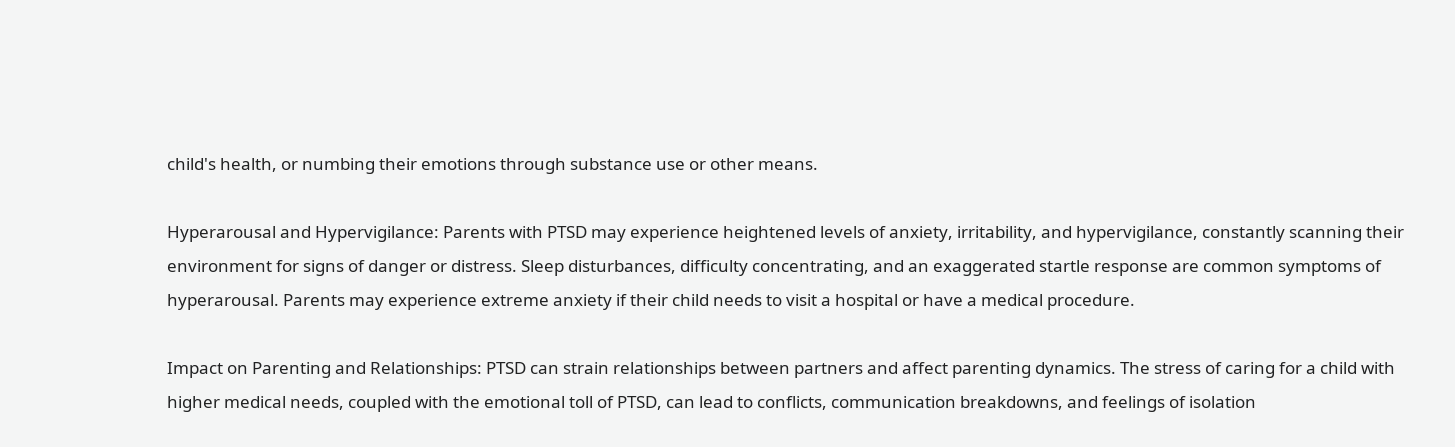child's health, or numbing their emotions through substance use or other means.

Hyperarousal and Hypervigilance: Parents with PTSD may experience heightened levels of anxiety, irritability, and hypervigilance, constantly scanning their environment for signs of danger or distress. Sleep disturbances, difficulty concentrating, and an exaggerated startle response are common symptoms of hyperarousal. Parents may experience extreme anxiety if their child needs to visit a hospital or have a medical procedure.

Impact on Parenting and Relationships: PTSD can strain relationships between partners and affect parenting dynamics. The stress of caring for a child with higher medical needs, coupled with the emotional toll of PTSD, can lead to conflicts, communication breakdowns, and feelings of isolation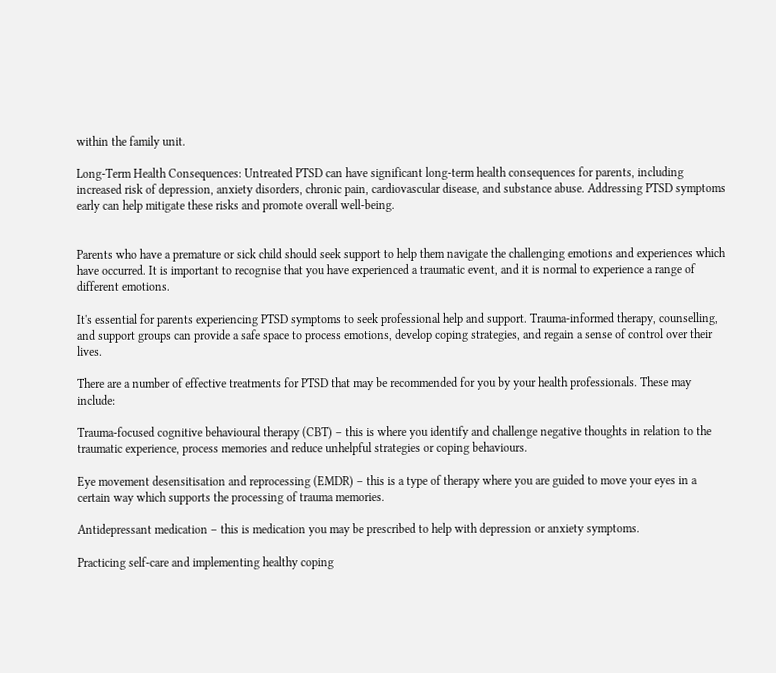within the family unit.

Long-Term Health Consequences: Untreated PTSD can have significant long-term health consequences for parents, including increased risk of depression, anxiety disorders, chronic pain, cardiovascular disease, and substance abuse. Addressing PTSD symptoms early can help mitigate these risks and promote overall well-being.


Parents who have a premature or sick child should seek support to help them navigate the challenging emotions and experiences which have occurred. It is important to recognise that you have experienced a traumatic event, and it is normal to experience a range of different emotions.

It's essential for parents experiencing PTSD symptoms to seek professional help and support. Trauma-informed therapy, counselling, and support groups can provide a safe space to process emotions, develop coping strategies, and regain a sense of control over their lives.

There are a number of effective treatments for PTSD that may be recommended for you by your health professionals. These may include:

Trauma-focused cognitive behavioural therapy (CBT) – this is where you identify and challenge negative thoughts in relation to the traumatic experience, process memories and reduce unhelpful strategies or coping behaviours.

Eye movement desensitisation and reprocessing (EMDR) – this is a type of therapy where you are guided to move your eyes in a certain way which supports the processing of trauma memories.

Antidepressant medication – this is medication you may be prescribed to help with depression or anxiety symptoms.

Practicing self-care and implementing healthy coping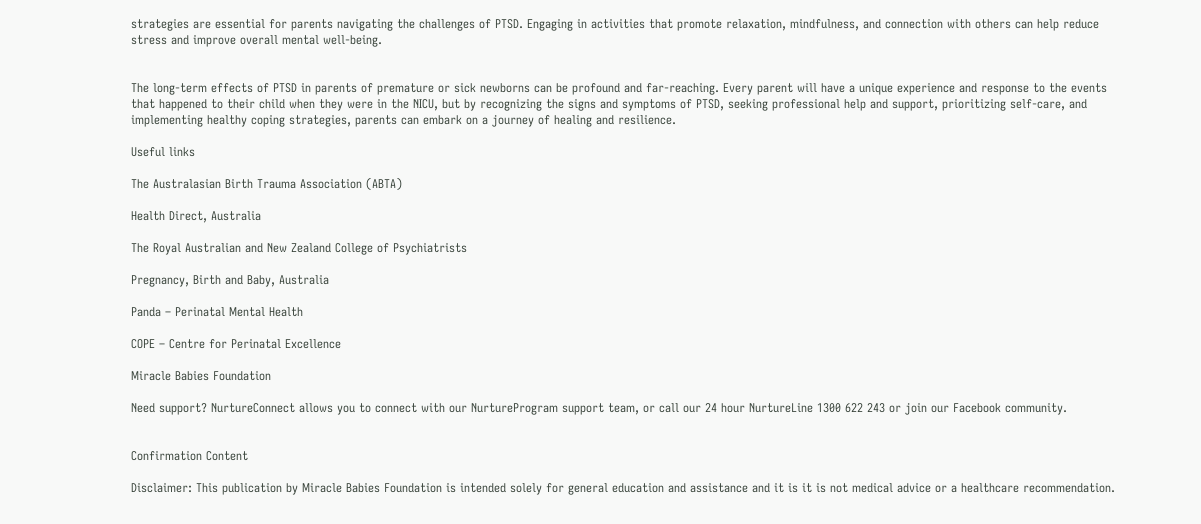strategies are essential for parents navigating the challenges of PTSD. Engaging in activities that promote relaxation, mindfulness, and connection with others can help reduce stress and improve overall mental well-being.


The long-term effects of PTSD in parents of premature or sick newborns can be profound and far-reaching. Every parent will have a unique experience and response to the events that happened to their child when they were in the NICU, but by recognizing the signs and symptoms of PTSD, seeking professional help and support, prioritizing self-care, and implementing healthy coping strategies, parents can embark on a journey of healing and resilience.

Useful links

The Australasian Birth Trauma Association (ABTA)

Health Direct, Australia

The Royal Australian and New Zealand College of Psychiatrists

Pregnancy, Birth and Baby, Australia

Panda – Perinatal Mental Health

COPE – Centre for Perinatal Excellence

Miracle Babies Foundation

Need support? NurtureConnect allows you to connect with our NurtureProgram support team, or call our 24 hour NurtureLine 1300 622 243 or join our Facebook community.


Confirmation Content

Disclaimer: This publication by Miracle Babies Foundation is intended solely for general education and assistance and it is it is not medical advice or a healthcare recommendation.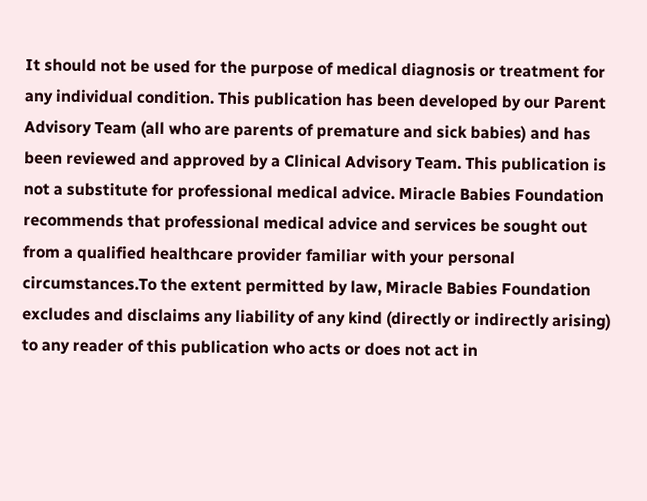It should not be used for the purpose of medical diagnosis or treatment for any individual condition. This publication has been developed by our Parent Advisory Team (all who are parents of premature and sick babies) and has been reviewed and approved by a Clinical Advisory Team. This publication is not a substitute for professional medical advice. Miracle Babies Foundation recommends that professional medical advice and services be sought out from a qualified healthcare provider familiar with your personal circumstances.To the extent permitted by law, Miracle Babies Foundation excludes and disclaims any liability of any kind (directly or indirectly arising) to any reader of this publication who acts or does not act in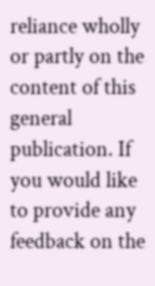reliance wholly or partly on the content of this general publication. If you would like to provide any feedback on the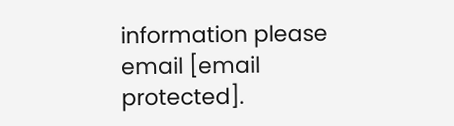information please email [email protected].